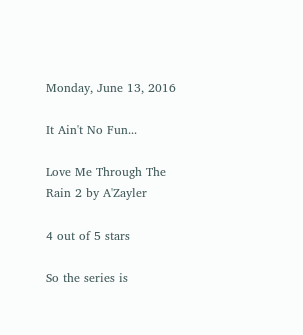Monday, June 13, 2016

It Ain't No Fun...

Love Me Through The Rain 2 by A'Zayler

4 out of 5 stars

So the series is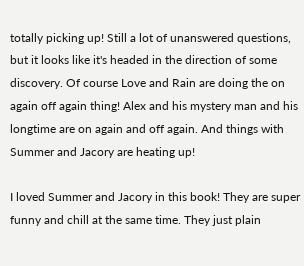totally picking up! Still a lot of unanswered questions, but it looks like it's headed in the direction of some discovery. Of course Love and Rain are doing the on again off again thing! Alex and his mystery man and his longtime are on again and off again. And things with Summer and Jacory are heating up!

I loved Summer and Jacory in this book! They are super funny and chill at the same time. They just plain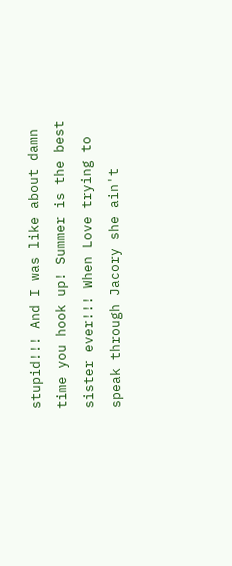stupid!!! And I was like about damn time you hook up! Summer is the best sister ever!!! When Love trying to speak through Jacory she ain't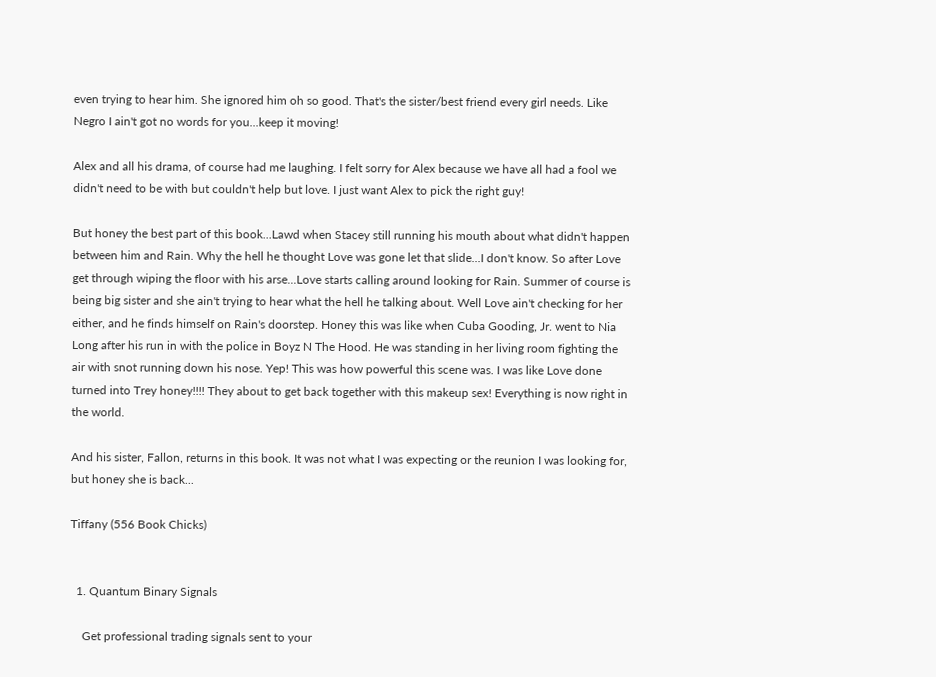even trying to hear him. She ignored him oh so good. That's the sister/best friend every girl needs. Like Negro I ain't got no words for you...keep it moving!

Alex and all his drama, of course had me laughing. I felt sorry for Alex because we have all had a fool we didn't need to be with but couldn't help but love. I just want Alex to pick the right guy!

But honey the best part of this book...Lawd when Stacey still running his mouth about what didn't happen between him and Rain. Why the hell he thought Love was gone let that slide...I don't know. So after Love get through wiping the floor with his arse...Love starts calling around looking for Rain. Summer of course is being big sister and she ain't trying to hear what the hell he talking about. Well Love ain't checking for her either, and he finds himself on Rain's doorstep. Honey this was like when Cuba Gooding, Jr. went to Nia Long after his run in with the police in Boyz N The Hood. He was standing in her living room fighting the air with snot running down his nose. Yep! This was how powerful this scene was. I was like Love done turned into Trey honey!!!! They about to get back together with this makeup sex! Everything is now right in the world.

And his sister, Fallon, returns in this book. It was not what I was expecting or the reunion I was looking for, but honey she is back...

Tiffany (556 Book Chicks)


  1. Quantum Binary Signals

    Get professional trading signals sent to your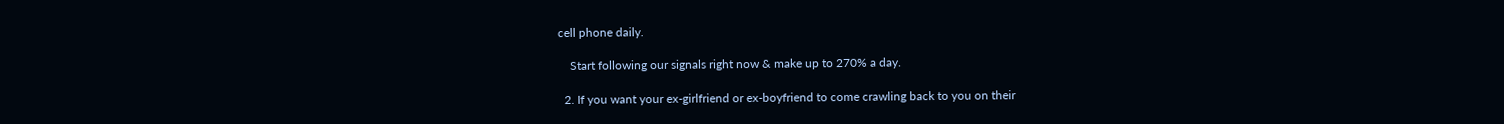cell phone daily.

    Start following our signals right now & make up to 270% a day.

  2. If you want your ex-girlfriend or ex-boyfriend to come crawling back to you on their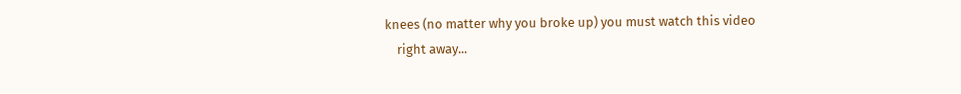knees (no matter why you broke up) you must watch this video
    right away...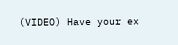(VIDEO) Have your ex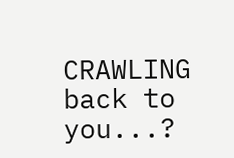CRAWLING back to you...?